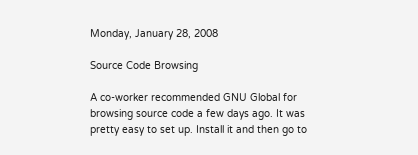Monday, January 28, 2008

Source Code Browsing

A co-worker recommended GNU Global for browsing source code a few days ago. It was pretty easy to set up. Install it and then go to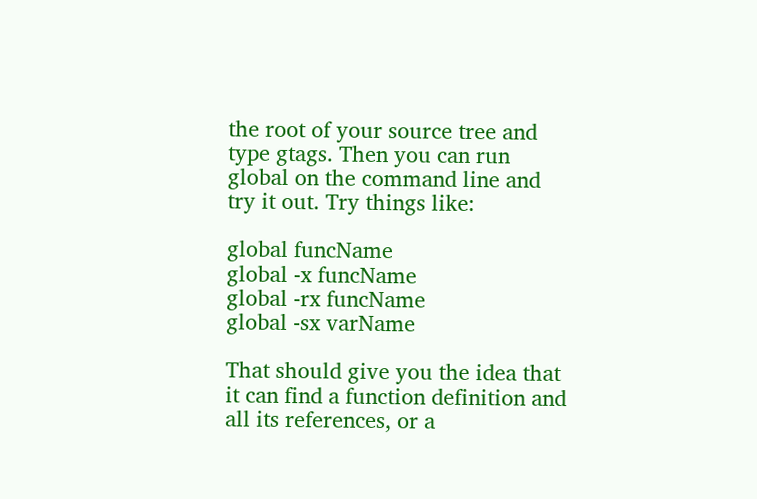the root of your source tree and type gtags. Then you can run global on the command line and try it out. Try things like:

global funcName
global -x funcName
global -rx funcName
global -sx varName

That should give you the idea that it can find a function definition and all its references, or a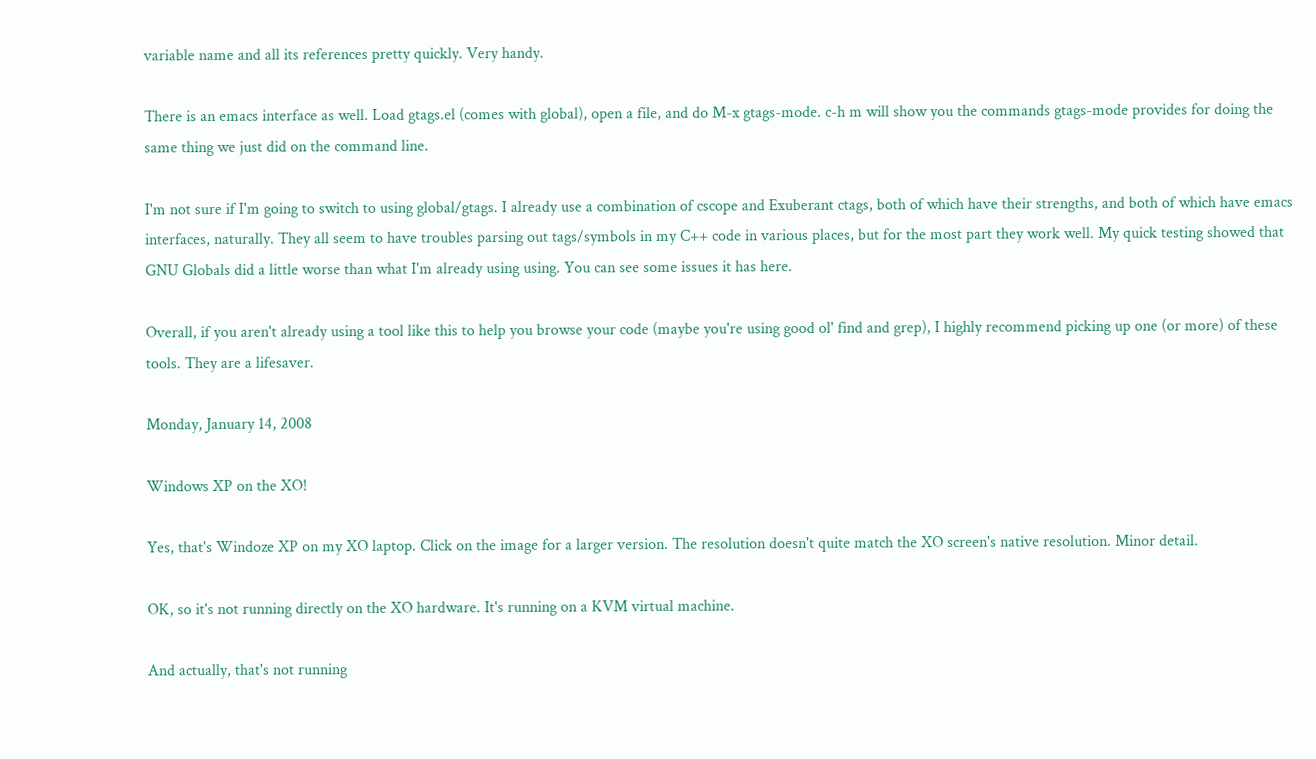variable name and all its references pretty quickly. Very handy.

There is an emacs interface as well. Load gtags.el (comes with global), open a file, and do M-x gtags-mode. c-h m will show you the commands gtags-mode provides for doing the same thing we just did on the command line.

I'm not sure if I'm going to switch to using global/gtags. I already use a combination of cscope and Exuberant ctags, both of which have their strengths, and both of which have emacs interfaces, naturally. They all seem to have troubles parsing out tags/symbols in my C++ code in various places, but for the most part they work well. My quick testing showed that GNU Globals did a little worse than what I'm already using using. You can see some issues it has here.

Overall, if you aren't already using a tool like this to help you browse your code (maybe you're using good ol' find and grep), I highly recommend picking up one (or more) of these tools. They are a lifesaver.

Monday, January 14, 2008

Windows XP on the XO!

Yes, that's Windoze XP on my XO laptop. Click on the image for a larger version. The resolution doesn't quite match the XO screen's native resolution. Minor detail.

OK, so it's not running directly on the XO hardware. It's running on a KVM virtual machine.

And actually, that's not running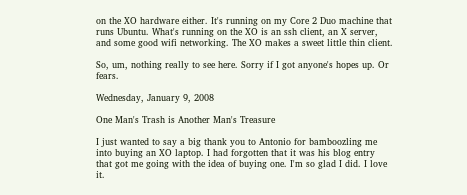on the XO hardware either. It's running on my Core 2 Duo machine that runs Ubuntu. What's running on the XO is an ssh client, an X server, and some good wifi networking. The XO makes a sweet little thin client.

So, um, nothing really to see here. Sorry if I got anyone's hopes up. Or fears.

Wednesday, January 9, 2008

One Man's Trash is Another Man's Treasure

I just wanted to say a big thank you to Antonio for bamboozling me into buying an XO laptop. I had forgotten that it was his blog entry that got me going with the idea of buying one. I'm so glad I did. I love it.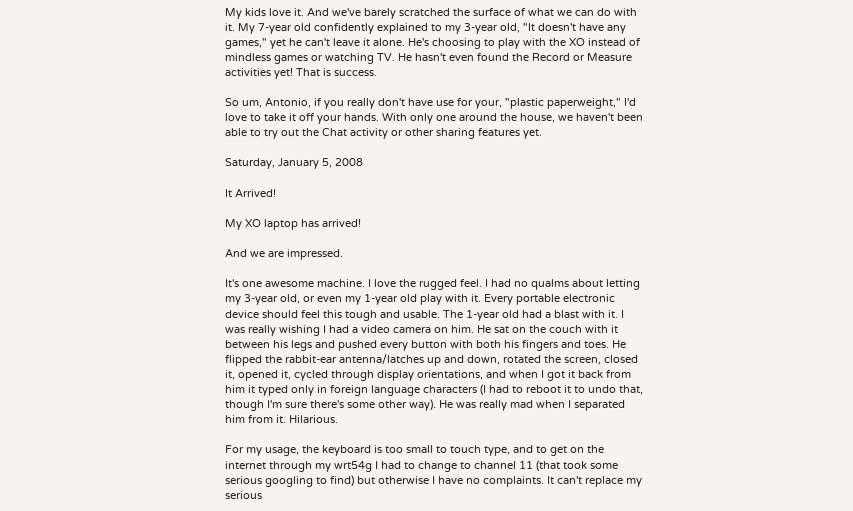My kids love it. And we've barely scratched the surface of what we can do with it. My 7-year old confidently explained to my 3-year old, "It doesn't have any games," yet he can't leave it alone. He's choosing to play with the XO instead of mindless games or watching TV. He hasn't even found the Record or Measure activities yet! That is success.

So um, Antonio, if you really don't have use for your, "plastic paperweight," I'd love to take it off your hands. With only one around the house, we haven't been able to try out the Chat activity or other sharing features yet.

Saturday, January 5, 2008

It Arrived!

My XO laptop has arrived!

And we are impressed.

It's one awesome machine. I love the rugged feel. I had no qualms about letting my 3-year old, or even my 1-year old play with it. Every portable electronic device should feel this tough and usable. The 1-year old had a blast with it. I was really wishing I had a video camera on him. He sat on the couch with it between his legs and pushed every button with both his fingers and toes. He flipped the rabbit-ear antenna/latches up and down, rotated the screen, closed it, opened it, cycled through display orientations, and when I got it back from him it typed only in foreign language characters (I had to reboot it to undo that, though I'm sure there's some other way). He was really mad when I separated him from it. Hilarious.

For my usage, the keyboard is too small to touch type, and to get on the internet through my wrt54g I had to change to channel 11 (that took some serious googling to find) but otherwise I have no complaints. It can't replace my serious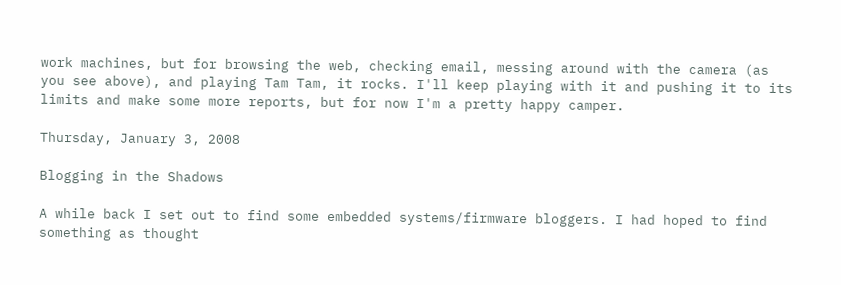work machines, but for browsing the web, checking email, messing around with the camera (as you see above), and playing Tam Tam, it rocks. I'll keep playing with it and pushing it to its limits and make some more reports, but for now I'm a pretty happy camper.

Thursday, January 3, 2008

Blogging in the Shadows

A while back I set out to find some embedded systems/firmware bloggers. I had hoped to find something as thought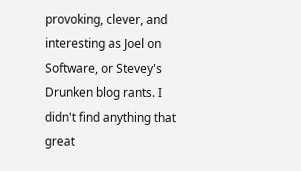provoking, clever, and interesting as Joel on Software, or Stevey's Drunken blog rants. I didn't find anything that great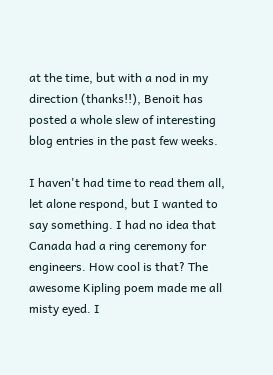at the time, but with a nod in my direction (thanks!!), Benoit has posted a whole slew of interesting blog entries in the past few weeks.

I haven't had time to read them all, let alone respond, but I wanted to say something. I had no idea that Canada had a ring ceremony for engineers. How cool is that? The awesome Kipling poem made me all misty eyed. I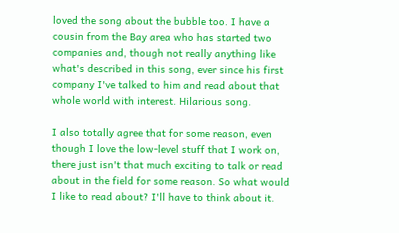loved the song about the bubble too. I have a cousin from the Bay area who has started two companies and, though not really anything like what's described in this song, ever since his first company I've talked to him and read about that whole world with interest. Hilarious song.

I also totally agree that for some reason, even though I love the low-level stuff that I work on, there just isn't that much exciting to talk or read about in the field for some reason. So what would I like to read about? I'll have to think about it.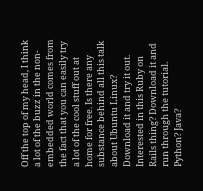Off the top of my head, I think a lot of the buzz in the non-embedded world comes from the fact that you can easily try a lot of the cool stuff out at home for free. Is there any substance behind all this talk about Ubuntu Linux? Download it and try it out. Interested in this Ruby on Rails thing? Download it and run through the tutorial. Python? Java?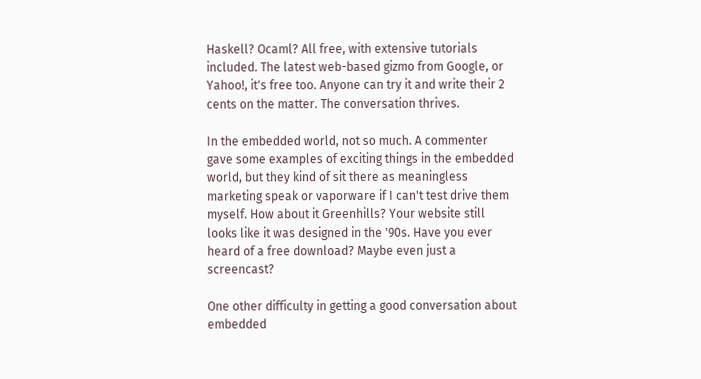Haskell? Ocaml? All free, with extensive tutorials included. The latest web-based gizmo from Google, or Yahoo!, it's free too. Anyone can try it and write their 2 cents on the matter. The conversation thrives.

In the embedded world, not so much. A commenter gave some examples of exciting things in the embedded world, but they kind of sit there as meaningless marketing speak or vaporware if I can't test drive them myself. How about it Greenhills? Your website still looks like it was designed in the '90s. Have you ever heard of a free download? Maybe even just a screencast?

One other difficulty in getting a good conversation about embedded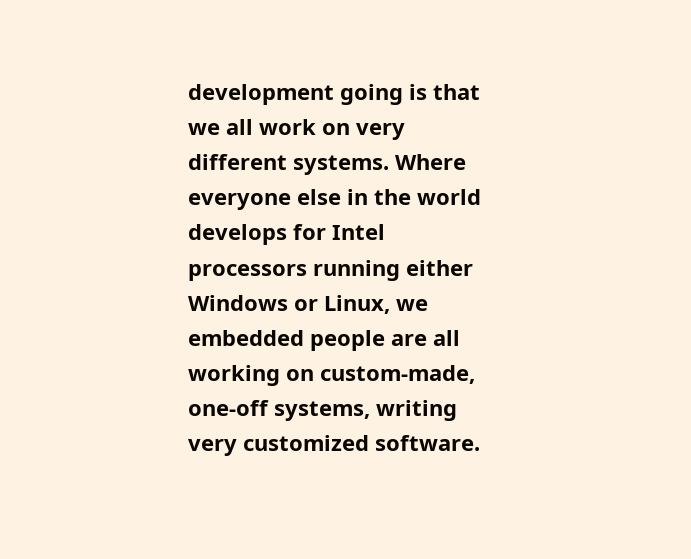development going is that we all work on very different systems. Where everyone else in the world develops for Intel processors running either Windows or Linux, we embedded people are all working on custom-made, one-off systems, writing very customized software.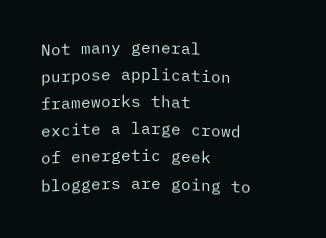Not many general purpose application frameworks that excite a large crowd of energetic geek bloggers are going to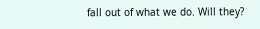fall out of what we do. Will they?